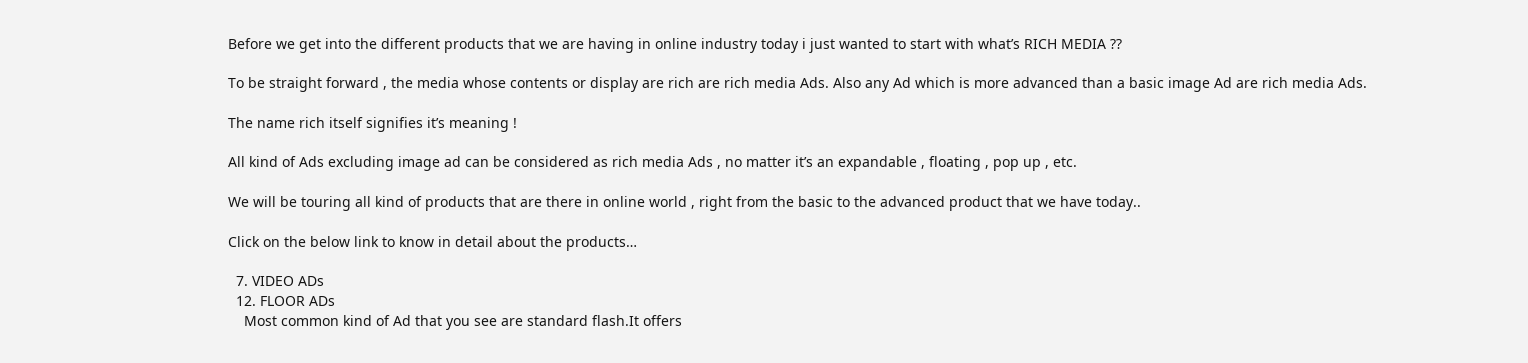Before we get into the different products that we are having in online industry today i just wanted to start with what’s RICH MEDIA ??

To be straight forward , the media whose contents or display are rich are rich media Ads. Also any Ad which is more advanced than a basic image Ad are rich media Ads.

The name rich itself signifies it’s meaning !

All kind of Ads excluding image ad can be considered as rich media Ads , no matter it’s an expandable , floating , pop up , etc.

We will be touring all kind of products that are there in online world , right from the basic to the advanced product that we have today..

Click on the below link to know in detail about the products…

  7. VIDEO ADs
  12. FLOOR ADs
    Most common kind of Ad that you see are standard flash.It offers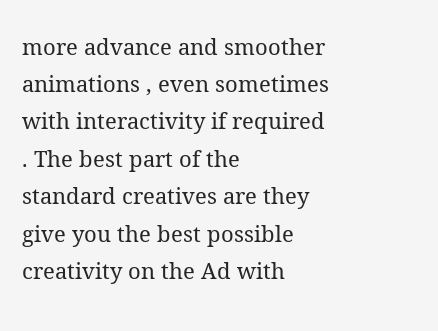more advance and smoother animations , even sometimes with interactivity if required . The best part of the standard creatives are they give you the best possible creativity on the Ad with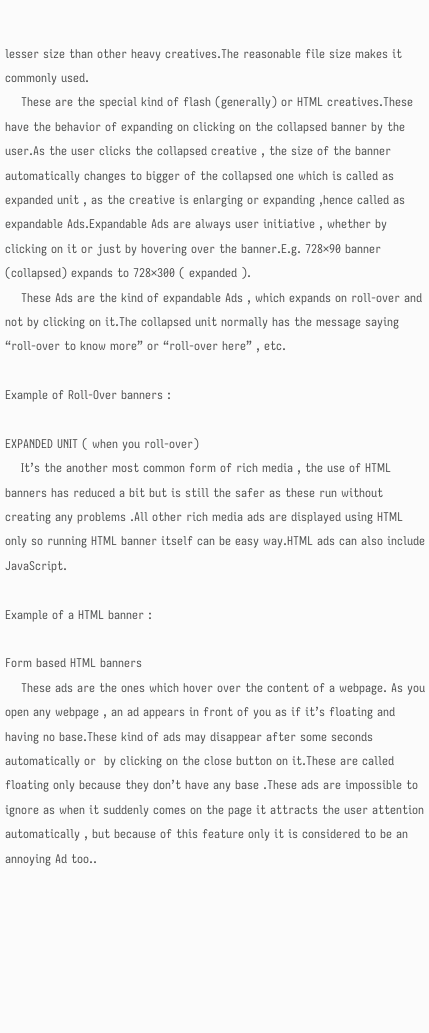lesser size than other heavy creatives.The reasonable file size makes it commonly used.
    These are the special kind of flash (generally) or HTML creatives.These have the behavior of expanding on clicking on the collapsed banner by the user.As the user clicks the collapsed creative , the size of the banner automatically changes to bigger of the collapsed one which is called as expanded unit , as the creative is enlarging or expanding ,hence called as expandable Ads.Expandable Ads are always user initiative , whether by clicking on it or just by hovering over the banner.E.g. 728×90 banner (collapsed) expands to 728×300 ( expanded ).
    These Ads are the kind of expandable Ads , which expands on roll-over and not by clicking on it.The collapsed unit normally has the message saying “roll-over to know more” or “roll-over here” , etc.

Example of Roll-Over banners :

EXPANDED UNIT ( when you roll-over)
    It’s the another most common form of rich media , the use of HTML banners has reduced a bit but is still the safer as these run without creating any problems .All other rich media ads are displayed using HTML only so running HTML banner itself can be easy way.HTML ads can also include JavaScript.

Example of a HTML banner :

Form based HTML banners
    These ads are the ones which hover over the content of a webpage. As you open any webpage , an ad appears in front of you as if it’s floating and having no base.These kind of ads may disappear after some seconds automatically or  by clicking on the close button on it.These are called floating only because they don’t have any base .These ads are impossible to ignore as when it suddenly comes on the page it attracts the user attention automatically , but because of this feature only it is considered to be an annoying Ad too..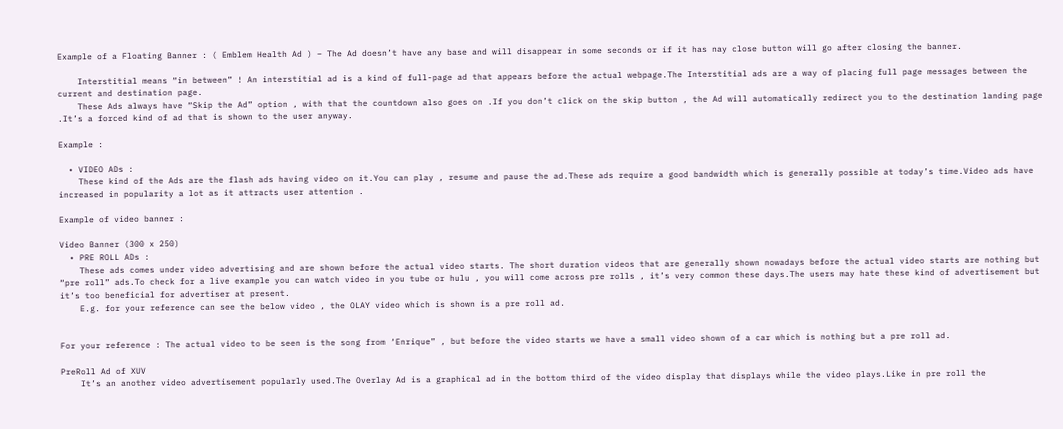Example of a Floating Banner : ( Emblem Health Ad ) – The Ad doesn’t have any base and will disappear in some seconds or if it has nay close button will go after closing the banner.

    Interstitial means “in between” ! An interstitial ad is a kind of full-page ad that appears before the actual webpage.The Interstitial ads are a way of placing full page messages between the current and destination page.
    These Ads always have “Skip the Ad” option , with that the countdown also goes on .If you don’t click on the skip button , the Ad will automatically redirect you to the destination landing page .It’s a forced kind of ad that is shown to the user anyway.

Example :

  • VIDEO ADs :
    These kind of the Ads are the flash ads having video on it.You can play , resume and pause the ad.These ads require a good bandwidth which is generally possible at today’s time.Video ads have increased in popularity a lot as it attracts user attention .

Example of video banner :

Video Banner (300 x 250)
  • PRE ROLL ADs :
    These ads comes under video advertising and are shown before the actual video starts. The short duration videos that are generally shown nowadays before the actual video starts are nothing but  “pre roll” ads.To check for a live example you can watch video in you tube or hulu , you will come across pre rolls , it’s very common these days.The users may hate these kind of advertisement but it’s too beneficial for advertiser at present.
    E.g. for your reference can see the below video , the OLAY video which is shown is a pre roll ad.


For your reference : The actual video to be seen is the song from ‘Enrique” , but before the video starts we have a small video shown of a car which is nothing but a pre roll ad.

PreRoll Ad of XUV
    It’s an another video advertisement popularly used.The Overlay Ad is a graphical ad in the bottom third of the video display that displays while the video plays.Like in pre roll the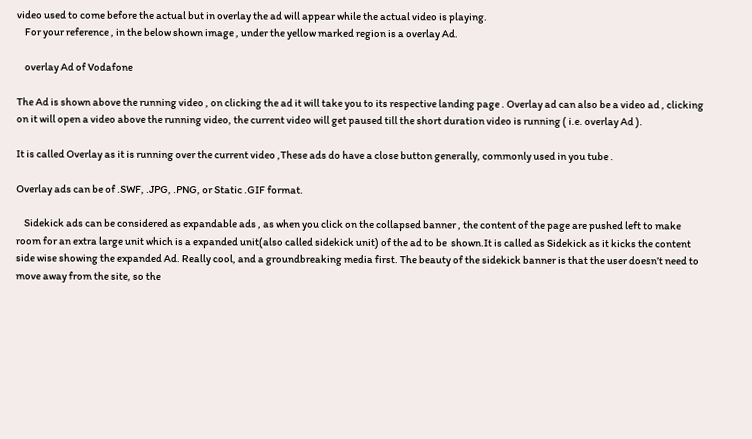video used to come before the actual but in overlay the ad will appear while the actual video is playing.
    For your reference , in the below shown image , under the yellow marked region is a overlay Ad.

    overlay Ad of Vodafone

The Ad is shown above the running video , on clicking the ad it will take you to its respective landing page . Overlay ad can also be a video ad , clicking on it will open a video above the running video, the current video will get paused till the short duration video is running ( i.e. overlay Ad ).

It is called Overlay as it is running over the current video ,These ads do have a close button generally, commonly used in you tube .

Overlay ads can be of .SWF, .JPG, .PNG, or Static .GIF format.

    Sidekick ads can be considered as expandable ads , as when you click on the collapsed banner , the content of the page are pushed left to make room for an extra large unit which is a expanded unit(also called sidekick unit) of the ad to be  shown.It is called as Sidekick as it kicks the content side wise showing the expanded Ad. Really cool, and a groundbreaking media first. The beauty of the sidekick banner is that the user doesn’t need to move away from the site, so the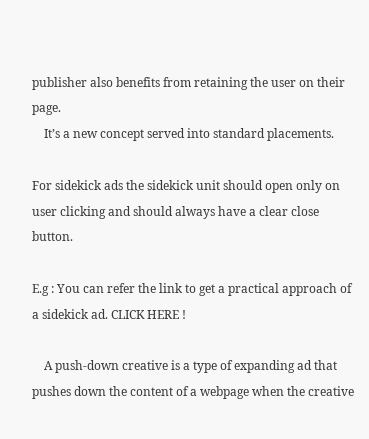publisher also benefits from retaining the user on their page.
    It’s a new concept served into standard placements.

For sidekick ads the sidekick unit should open only on user clicking and should always have a clear close button.

E.g : You can refer the link to get a practical approach of a sidekick ad. CLICK HERE !

    A push-down creative is a type of expanding ad that pushes down the content of a webpage when the creative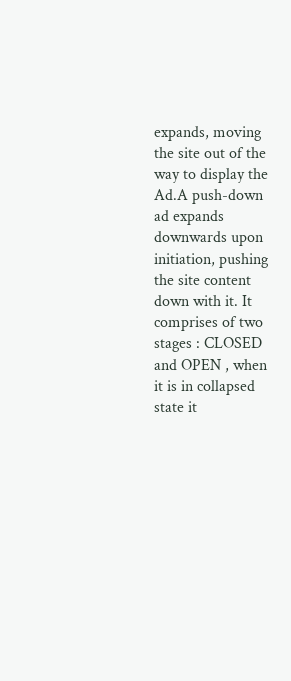expands, moving the site out of the way to display the Ad.A push-down ad expands downwards upon initiation, pushing the site content down with it. It comprises of two stages : CLOSED and OPEN , when it is in collapsed state it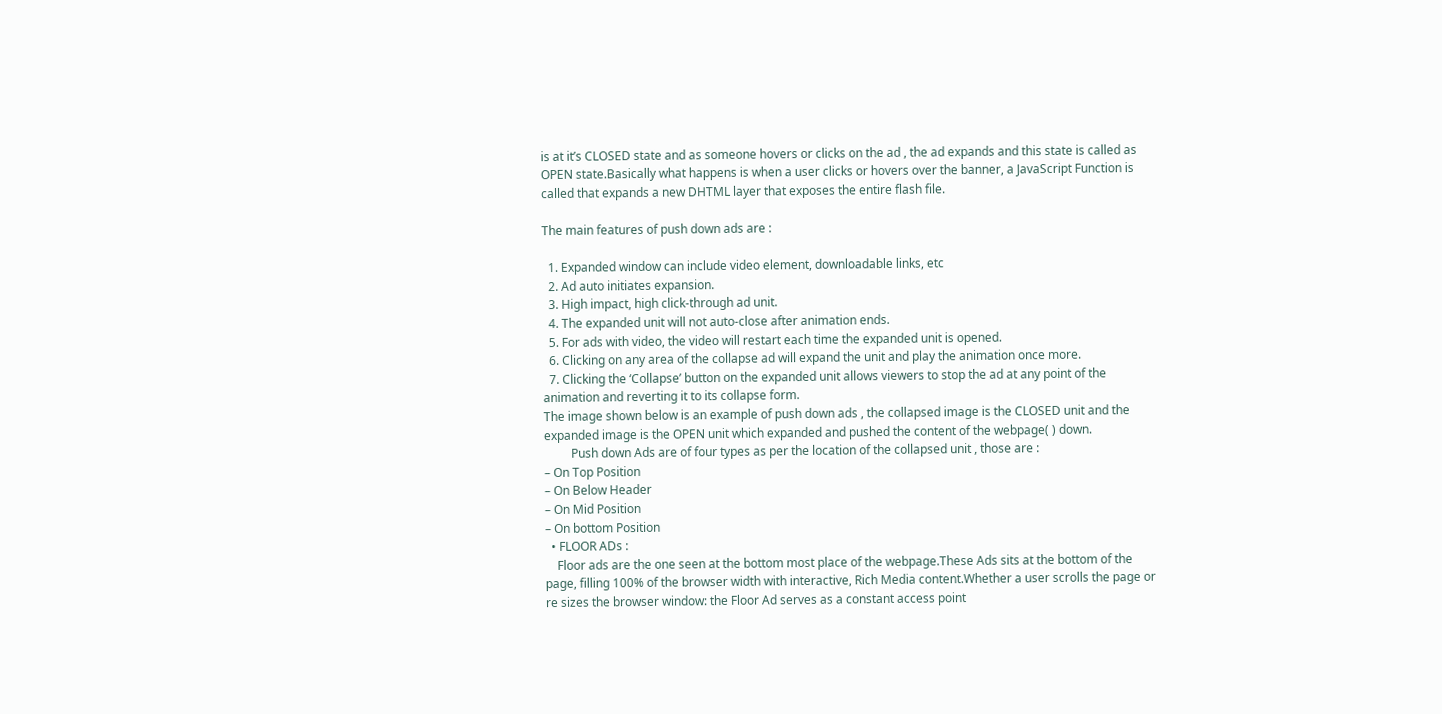is at it’s CLOSED state and as someone hovers or clicks on the ad , the ad expands and this state is called as OPEN state.Basically what happens is when a user clicks or hovers over the banner, a JavaScript Function is called that expands a new DHTML layer that exposes the entire flash file.

The main features of push down ads are :

  1. Expanded window can include video element, downloadable links, etc
  2. Ad auto initiates expansion.
  3. High impact, high click-through ad unit.
  4. The expanded unit will not auto-close after animation ends.
  5. For ads with video, the video will restart each time the expanded unit is opened.
  6. Clicking on any area of the collapse ad will expand the unit and play the animation once more.
  7. Clicking the ‘Collapse’ button on the expanded unit allows viewers to stop the ad at any point of the animation and reverting it to its collapse form.
The image shown below is an example of push down ads , the collapsed image is the CLOSED unit and the expanded image is the OPEN unit which expanded and pushed the content of the webpage( ) down.
         Push down Ads are of four types as per the location of the collapsed unit , those are :
– On Top Position
– On Below Header
– On Mid Position
– On bottom Position
  • FLOOR ADs :
    Floor ads are the one seen at the bottom most place of the webpage.These Ads sits at the bottom of the page, filling 100% of the browser width with interactive, Rich Media content.Whether a user scrolls the page or re sizes the browser window: the Floor Ad serves as a constant access point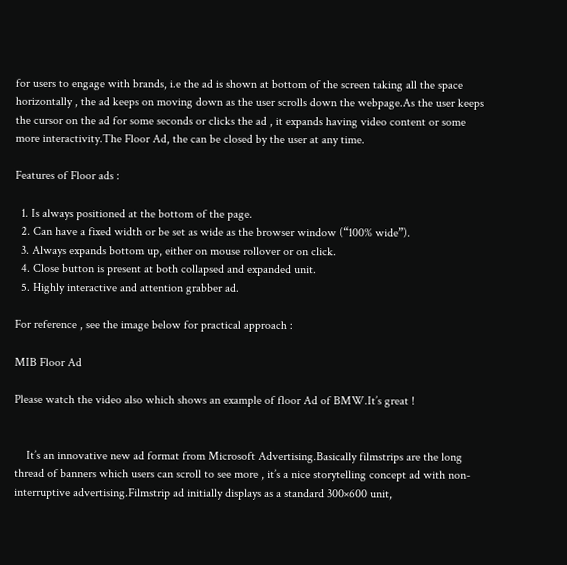for users to engage with brands, i.e the ad is shown at bottom of the screen taking all the space horizontally , the ad keeps on moving down as the user scrolls down the webpage.As the user keeps the cursor on the ad for some seconds or clicks the ad , it expands having video content or some more interactivity.The Floor Ad, the can be closed by the user at any time.

Features of Floor ads :

  1. Is always positioned at the bottom of the page.
  2. Can have a fixed width or be set as wide as the browser window (“100% wide”).
  3. Always expands bottom up, either on mouse rollover or on click.
  4. Close button is present at both collapsed and expanded unit.
  5. Highly interactive and attention grabber ad.

For reference , see the image below for practical approach :

MIB Floor Ad

Please watch the video also which shows an example of floor Ad of BMW.It’s great !


    It’s an innovative new ad format from Microsoft Advertising.Basically filmstrips are the long thread of banners which users can scroll to see more , it’s a nice storytelling concept ad with non-interruptive advertising.Filmstrip ad initially displays as a standard 300×600 unit,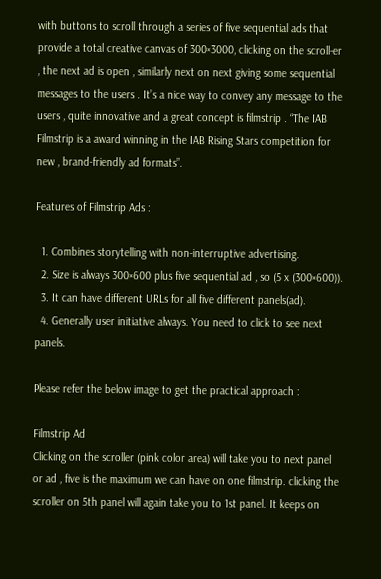with buttons to scroll through a series of five sequential ads that provide a total creative canvas of 300×3000, clicking on the scroll-er , the next ad is open , similarly next on next giving some sequential messages to the users . It’s a nice way to convey any message to the users , quite innovative and a great concept is filmstrip . “The IAB Filmstrip is a award winning in the IAB Rising Stars competition for new , brand-friendly ad formats”.

Features of Filmstrip Ads :

  1. Combines storytelling with non-interruptive advertising.
  2. Size is always 300×600 plus five sequential ad , so (5 x (300×600)).
  3. It can have different URLs for all five different panels(ad).
  4. Generally user initiative always. You need to click to see next panels.

Please refer the below image to get the practical approach :

Filmstrip Ad
Clicking on the scroller (pink color area) will take you to next panel or ad , five is the maximum we can have on one filmstrip. clicking the scroller on 5th panel will again take you to 1st panel. It keeps on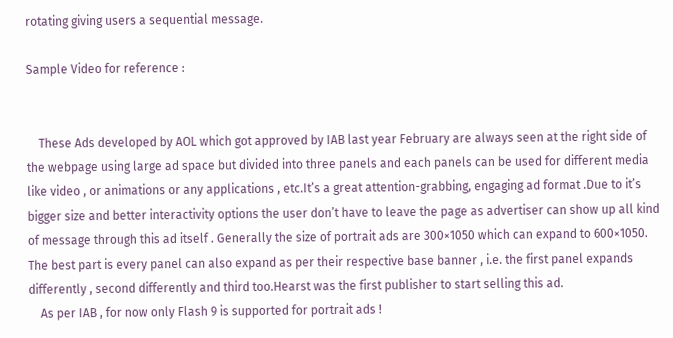rotating giving users a sequential message.

Sample Video for reference :


    These Ads developed by AOL which got approved by IAB last year February are always seen at the right side of the webpage using large ad space but divided into three panels and each panels can be used for different media like video , or animations or any applications , etc.It’s a great attention-grabbing, engaging ad format .Due to it’s bigger size and better interactivity options the user don’t have to leave the page as advertiser can show up all kind of message through this ad itself . Generally the size of portrait ads are 300×1050 which can expand to 600×1050. The best part is every panel can also expand as per their respective base banner , i.e. the first panel expands differently , second differently and third too.Hearst was the first publisher to start selling this ad.
    As per IAB , for now only Flash 9 is supported for portrait ads !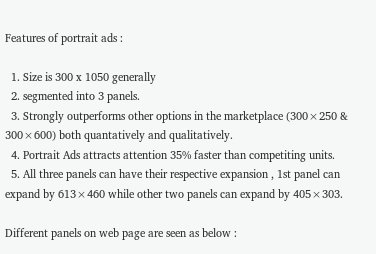Features of portrait ads :

  1. Size is 300 x 1050 generally
  2. segmented into 3 panels.
  3. Strongly outperforms other options in the marketplace (300×250 & 300×600) both quantatively and qualitatively.
  4. Portrait Ads attracts attention 35% faster than competiting units.
  5. All three panels can have their respective expansion , 1st panel can expand by 613×460 while other two panels can expand by 405×303.

Different panels on web page are seen as below :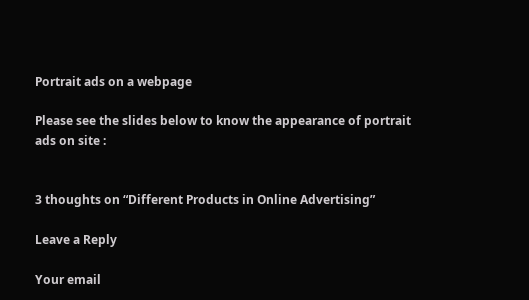Portrait ads on a webpage

Please see the slides below to know the appearance of portrait ads on site :


3 thoughts on “Different Products in Online Advertising”

Leave a Reply

Your email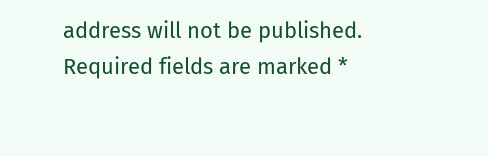address will not be published. Required fields are marked *